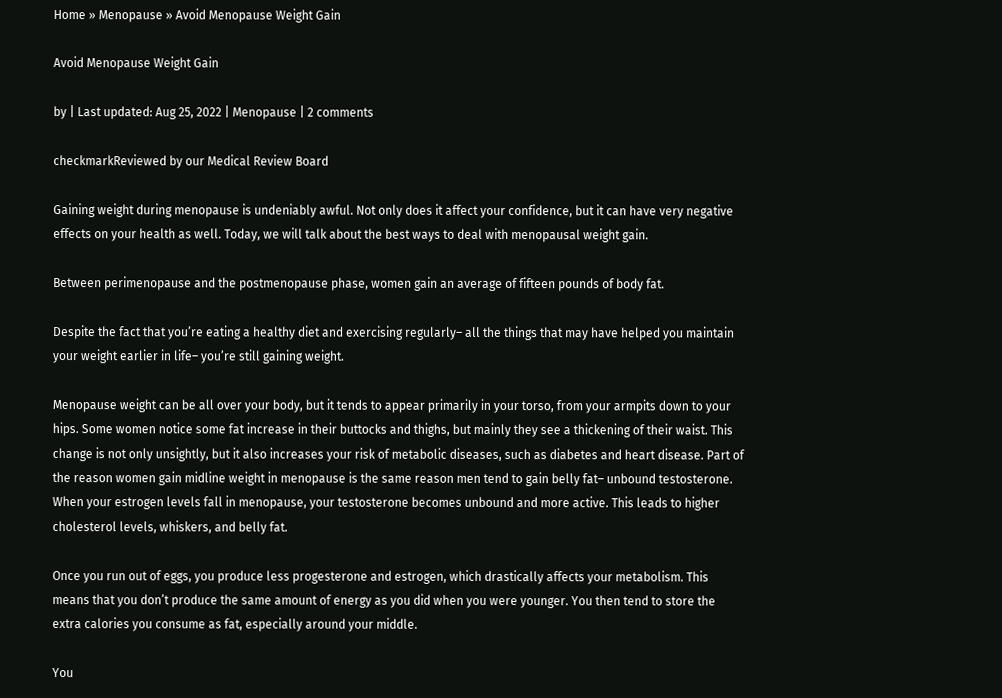Home » Menopause » Avoid Menopause Weight Gain

Avoid Menopause Weight Gain

by | Last updated: Aug 25, 2022 | Menopause | 2 comments

checkmarkReviewed by our Medical Review Board

Gaining weight during menopause is undeniably awful. Not only does it affect your confidence, but it can have very negative effects on your health as well. Today, we will talk about the best ways to deal with menopausal weight gain.

Between perimenopause and the postmenopause phase, women gain an average of fifteen pounds of body fat.

Despite the fact that you’re eating a healthy diet and exercising regularly– all the things that may have helped you maintain your weight earlier in life– you’re still gaining weight.

Menopause weight can be all over your body, but it tends to appear primarily in your torso, from your armpits down to your hips. Some women notice some fat increase in their buttocks and thighs, but mainly they see a thickening of their waist. This change is not only unsightly, but it also increases your risk of metabolic diseases, such as diabetes and heart disease. Part of the reason women gain midline weight in menopause is the same reason men tend to gain belly fat– unbound testosterone. When your estrogen levels fall in menopause, your testosterone becomes unbound and more active. This leads to higher cholesterol levels, whiskers, and belly fat.

Once you run out of eggs, you produce less progesterone and estrogen, which drastically affects your metabolism. This means that you don’t produce the same amount of energy as you did when you were younger. You then tend to store the extra calories you consume as fat, especially around your middle.

You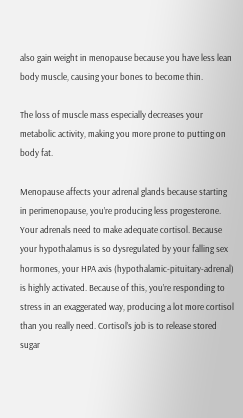also gain weight in menopause because you have less lean body muscle, causing your bones to become thin.

The loss of muscle mass especially decreases your metabolic activity, making you more prone to putting on body fat.

Menopause affects your adrenal glands because starting in perimenopause, you’re producing less progesterone. Your adrenals need to make adequate cortisol. Because your hypothalamus is so dysregulated by your falling sex hormones, your HPA axis (hypothalamic-pituitary-adrenal) is highly activated. Because of this, you’re responding to stress in an exaggerated way, producing a lot more cortisol than you really need. Cortisol’s job is to release stored sugar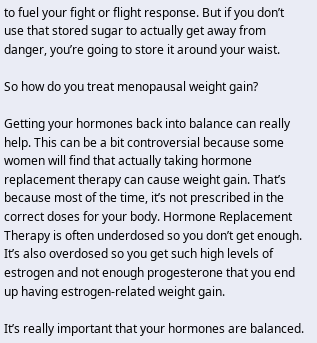to fuel your fight or flight response. But if you don’t use that stored sugar to actually get away from danger, you’re going to store it around your waist.

So how do you treat menopausal weight gain?

Getting your hormones back into balance can really help. This can be a bit controversial because some women will find that actually taking hormone replacement therapy can cause weight gain. That’s because most of the time, it’s not prescribed in the correct doses for your body. Hormone Replacement Therapy is often underdosed so you don’t get enough. It’s also overdosed so you get such high levels of estrogen and not enough progesterone that you end up having estrogen-related weight gain.

It’s really important that your hormones are balanced.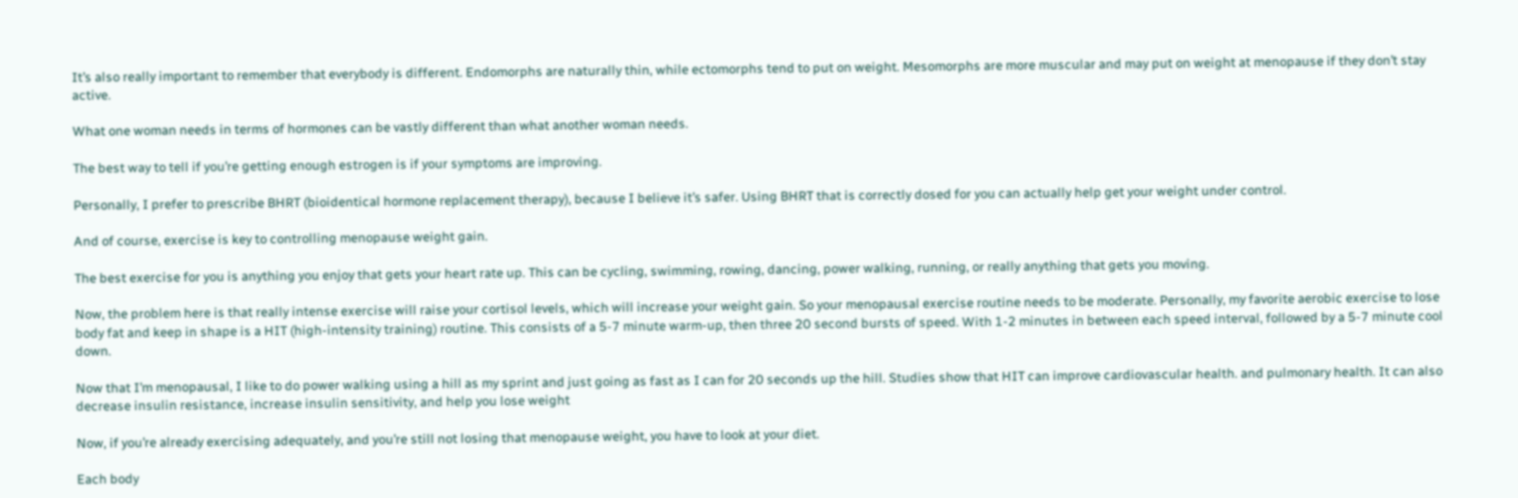It’s also really important to remember that everybody is different. Endomorphs are naturally thin, while ectomorphs tend to put on weight. Mesomorphs are more muscular and may put on weight at menopause if they don’t stay active.

What one woman needs in terms of hormones can be vastly different than what another woman needs.

The best way to tell if you’re getting enough estrogen is if your symptoms are improving.

Personally, I prefer to prescribe BHRT (bioidentical hormone replacement therapy), because I believe it’s safer. Using BHRT that is correctly dosed for you can actually help get your weight under control.

And of course, exercise is key to controlling menopause weight gain.

The best exercise for you is anything you enjoy that gets your heart rate up. This can be cycling, swimming, rowing, dancing, power walking, running, or really anything that gets you moving.

Now, the problem here is that really intense exercise will raise your cortisol levels, which will increase your weight gain. So your menopausal exercise routine needs to be moderate. Personally, my favorite aerobic exercise to lose body fat and keep in shape is a HIT (high-intensity training) routine. This consists of a 5-7 minute warm-up, then three 20 second bursts of speed. With 1-2 minutes in between each speed interval, followed by a 5-7 minute cool down.

Now that I’m menopausal, I like to do power walking using a hill as my sprint and just going as fast as I can for 20 seconds up the hill. Studies show that HIT can improve cardiovascular health. and pulmonary health. It can also decrease insulin resistance, increase insulin sensitivity, and help you lose weight

Now, if you’re already exercising adequately, and you’re still not losing that menopause weight, you have to look at your diet.

Each body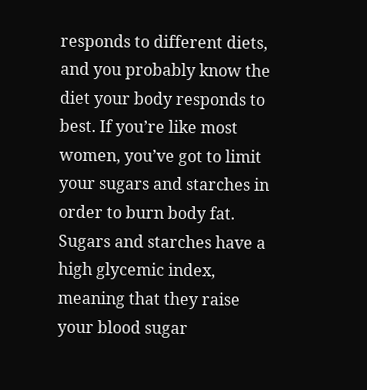responds to different diets, and you probably know the diet your body responds to best. If you’re like most women, you’ve got to limit your sugars and starches in order to burn body fat. Sugars and starches have a high glycemic index, meaning that they raise your blood sugar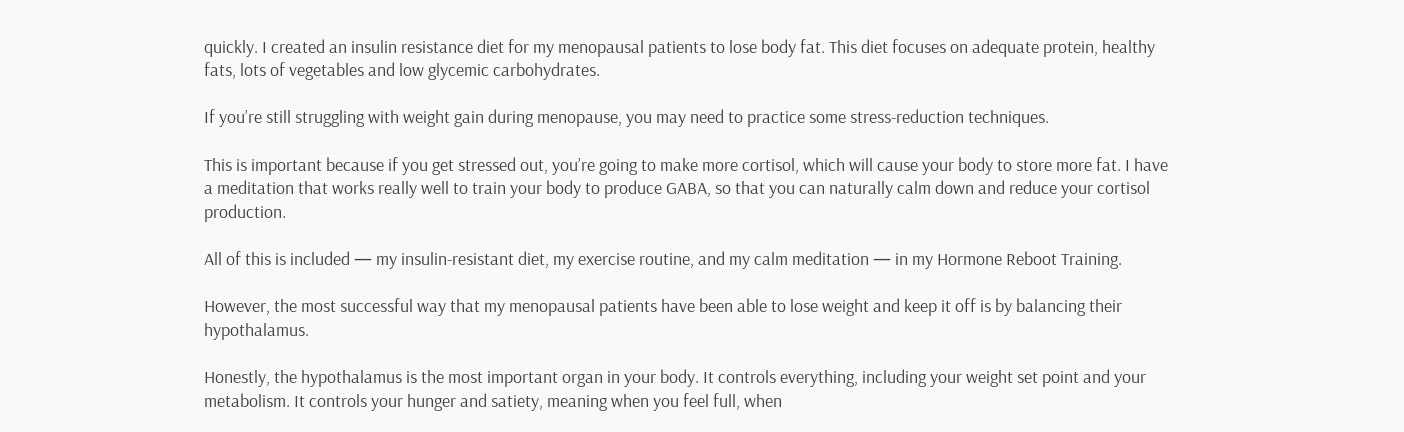quickly. I created an insulin resistance diet for my menopausal patients to lose body fat. This diet focuses on adequate protein, healthy fats, lots of vegetables and low glycemic carbohydrates.

If you’re still struggling with weight gain during menopause, you may need to practice some stress-reduction techniques.

This is important because if you get stressed out, you’re going to make more cortisol, which will cause your body to store more fat. I have a meditation that works really well to train your body to produce GABA, so that you can naturally calm down and reduce your cortisol production.

All of this is included — my insulin-resistant diet, my exercise routine, and my calm meditation — in my Hormone Reboot Training.

However, the most successful way that my menopausal patients have been able to lose weight and keep it off is by balancing their hypothalamus.

Honestly, the hypothalamus is the most important organ in your body. It controls everything, including your weight set point and your metabolism. It controls your hunger and satiety, meaning when you feel full, when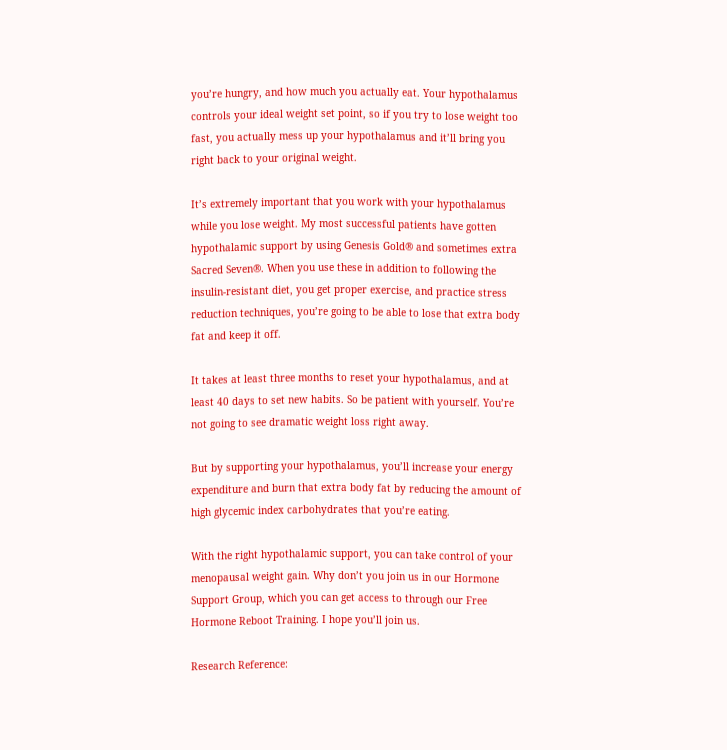you’re hungry, and how much you actually eat. Your hypothalamus controls your ideal weight set point, so if you try to lose weight too fast, you actually mess up your hypothalamus and it’ll bring you right back to your original weight.

It’s extremely important that you work with your hypothalamus while you lose weight. My most successful patients have gotten hypothalamic support by using Genesis Gold® and sometimes extra Sacred Seven®. When you use these in addition to following the insulin-resistant diet, you get proper exercise, and practice stress reduction techniques, you’re going to be able to lose that extra body fat and keep it off.

It takes at least three months to reset your hypothalamus, and at least 40 days to set new habits. So be patient with yourself. You’re not going to see dramatic weight loss right away.

But by supporting your hypothalamus, you’ll increase your energy expenditure and burn that extra body fat by reducing the amount of high glycemic index carbohydrates that you’re eating.

With the right hypothalamic support, you can take control of your menopausal weight gain. Why don’t you join us in our Hormone Support Group, which you can get access to through our Free Hormone Reboot Training. I hope you’ll join us.

Research Reference: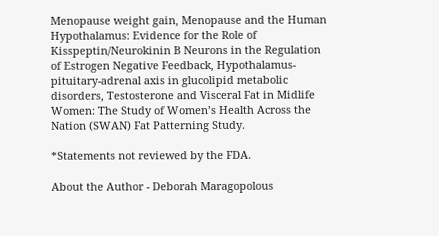Menopause weight gain, Menopause and the Human Hypothalamus: Evidence for the Role of Kisspeptin/Neurokinin B Neurons in the Regulation of Estrogen Negative Feedback, Hypothalamus-pituitary-adrenal axis in glucolipid metabolic disorders, Testosterone and Visceral Fat in Midlife Women: The Study of Women’s Health Across the Nation (SWAN) Fat Patterning Study.

*Statements not reviewed by the FDA.

About the Author - Deborah Maragopolous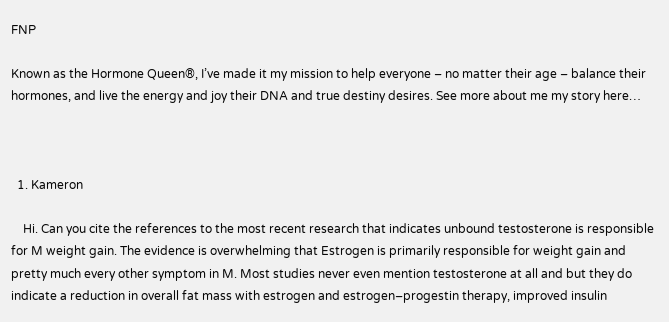FNP

Known as the Hormone Queen®, I’ve made it my mission to help everyone – no matter their age – balance their hormones, and live the energy and joy their DNA and true destiny desires. See more about me my story here…



  1. Kameron

    Hi. Can you cite the references to the most recent research that indicates unbound testosterone is responsible for M weight gain. The evidence is overwhelming that Estrogen is primarily responsible for weight gain and pretty much every other symptom in M. Most studies never even mention testosterone at all and but they do indicate a reduction in overall fat mass with estrogen and estrogen–progestin therapy, improved insulin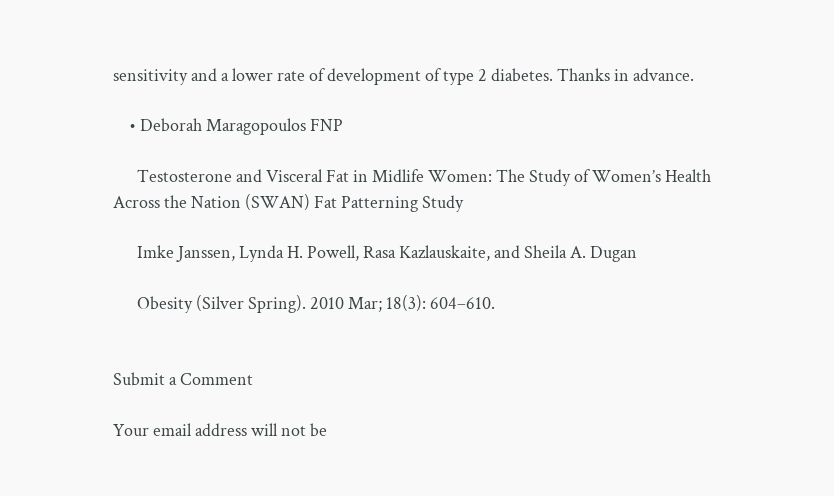sensitivity and a lower rate of development of type 2 diabetes. Thanks in advance.

    • Deborah Maragopoulos FNP

      Testosterone and Visceral Fat in Midlife Women: The Study of Women’s Health Across the Nation (SWAN) Fat Patterning Study

      Imke Janssen, Lynda H. Powell, Rasa Kazlauskaite, and Sheila A. Dugan

      Obesity (Silver Spring). 2010 Mar; 18(3): 604–610.


Submit a Comment

Your email address will not be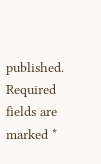published. Required fields are marked *